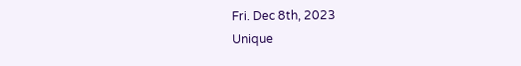Fri. Dec 8th, 2023
Unique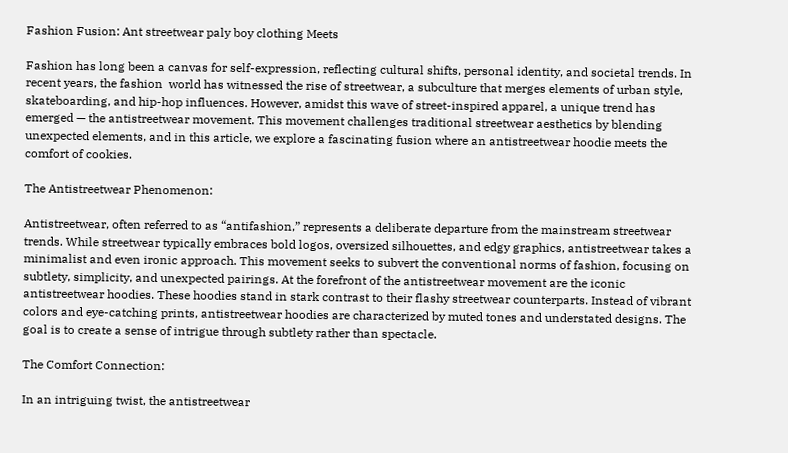Fashion Fusion: Ant streetwear paly boy clothing Meets

Fashion has long been a canvas for self-expression, reflecting cultural shifts, personal identity, and societal trends. In recent years, the fashion  world has witnessed the rise of streetwear, a subculture that merges elements of urban style, skateboarding, and hip-hop influences. However, amidst this wave of street-inspired apparel, a unique trend has emerged — the antistreetwear movement. This movement challenges traditional streetwear aesthetics by blending unexpected elements, and in this article, we explore a fascinating fusion where an antistreetwear hoodie meets the comfort of cookies.

The Antistreetwear Phenomenon:

Antistreetwear, often referred to as “antifashion,” represents a deliberate departure from the mainstream streetwear trends. While streetwear typically embraces bold logos, oversized silhouettes, and edgy graphics, antistreetwear takes a minimalist and even ironic approach. This movement seeks to subvert the conventional norms of fashion, focusing on subtlety, simplicity, and unexpected pairings. At the forefront of the antistreetwear movement are the iconic antistreetwear hoodies. These hoodies stand in stark contrast to their flashy streetwear counterparts. Instead of vibrant colors and eye-catching prints, antistreetwear hoodies are characterized by muted tones and understated designs. The goal is to create a sense of intrigue through subtlety rather than spectacle.

The Comfort Connection:

In an intriguing twist, the antistreetwear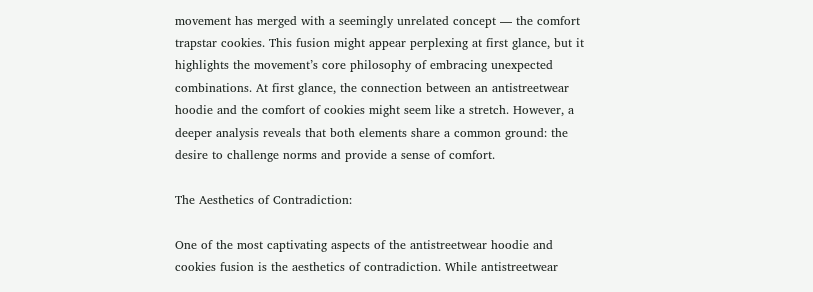movement has merged with a seemingly unrelated concept — the comfort trapstar cookies. This fusion might appear perplexing at first glance, but it highlights the movement’s core philosophy of embracing unexpected combinations. At first glance, the connection between an antistreetwear hoodie and the comfort of cookies might seem like a stretch. However, a deeper analysis reveals that both elements share a common ground: the desire to challenge norms and provide a sense of comfort.

The Aesthetics of Contradiction:

One of the most captivating aspects of the antistreetwear hoodie and cookies fusion is the aesthetics of contradiction. While antistreetwear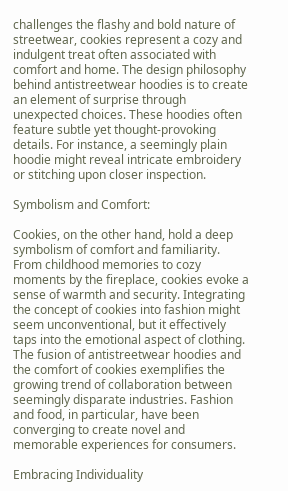challenges the flashy and bold nature of streetwear, cookies represent a cozy and indulgent treat often associated with comfort and home. The design philosophy behind antistreetwear hoodies is to create an element of surprise through unexpected choices. These hoodies often feature subtle yet thought-provoking details. For instance, a seemingly plain hoodie might reveal intricate embroidery or stitching upon closer inspection.

Symbolism and Comfort:

Cookies, on the other hand, hold a deep symbolism of comfort and familiarity. From childhood memories to cozy moments by the fireplace, cookies evoke a sense of warmth and security. Integrating the concept of cookies into fashion might seem unconventional, but it effectively taps into the emotional aspect of clothing. The fusion of antistreetwear hoodies and the comfort of cookies exemplifies the growing trend of collaboration between seemingly disparate industries. Fashion and food, in particular, have been converging to create novel and memorable experiences for consumers.

Embracing Individuality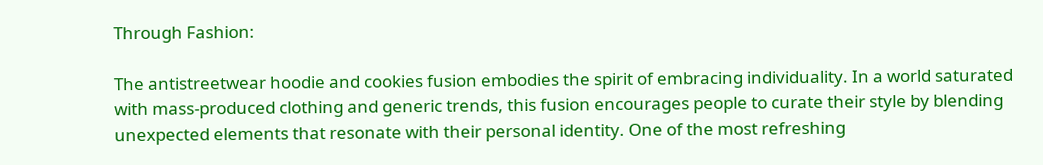Through Fashion:

The antistreetwear hoodie and cookies fusion embodies the spirit of embracing individuality. In a world saturated with mass-produced clothing and generic trends, this fusion encourages people to curate their style by blending unexpected elements that resonate with their personal identity. One of the most refreshing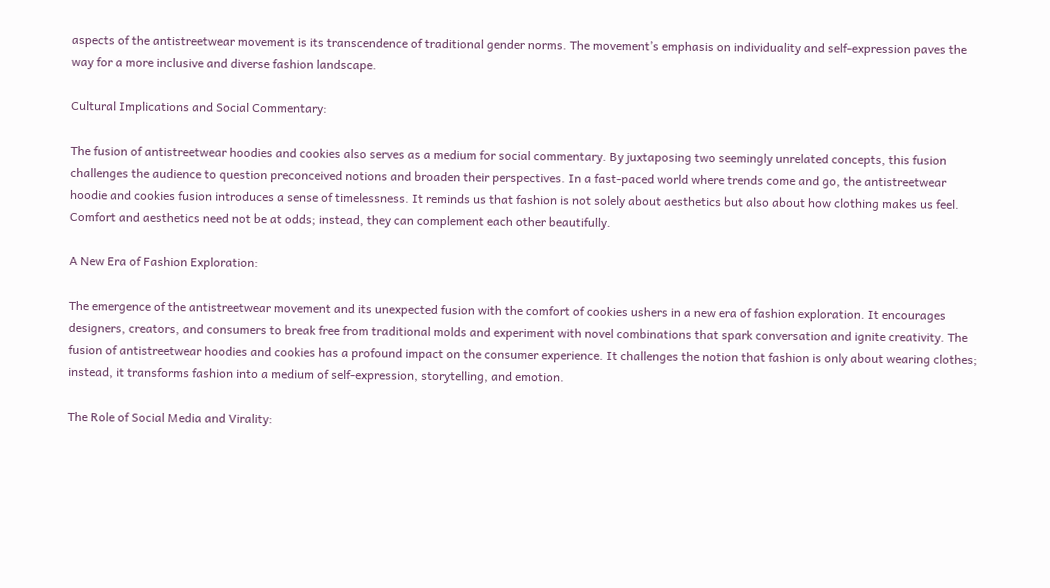aspects of the antistreetwear movement is its transcendence of traditional gender norms. The movement’s emphasis on individuality and self-expression paves the way for a more inclusive and diverse fashion landscape.

Cultural Implications and Social Commentary:

The fusion of antistreetwear hoodies and cookies also serves as a medium for social commentary. By juxtaposing two seemingly unrelated concepts, this fusion challenges the audience to question preconceived notions and broaden their perspectives. In a fast-paced world where trends come and go, the antistreetwear hoodie and cookies fusion introduces a sense of timelessness. It reminds us that fashion is not solely about aesthetics but also about how clothing makes us feel. Comfort and aesthetics need not be at odds; instead, they can complement each other beautifully.

A New Era of Fashion Exploration:

The emergence of the antistreetwear movement and its unexpected fusion with the comfort of cookies ushers in a new era of fashion exploration. It encourages designers, creators, and consumers to break free from traditional molds and experiment with novel combinations that spark conversation and ignite creativity. The fusion of antistreetwear hoodies and cookies has a profound impact on the consumer experience. It challenges the notion that fashion is only about wearing clothes; instead, it transforms fashion into a medium of self-expression, storytelling, and emotion.

The Role of Social Media and Virality: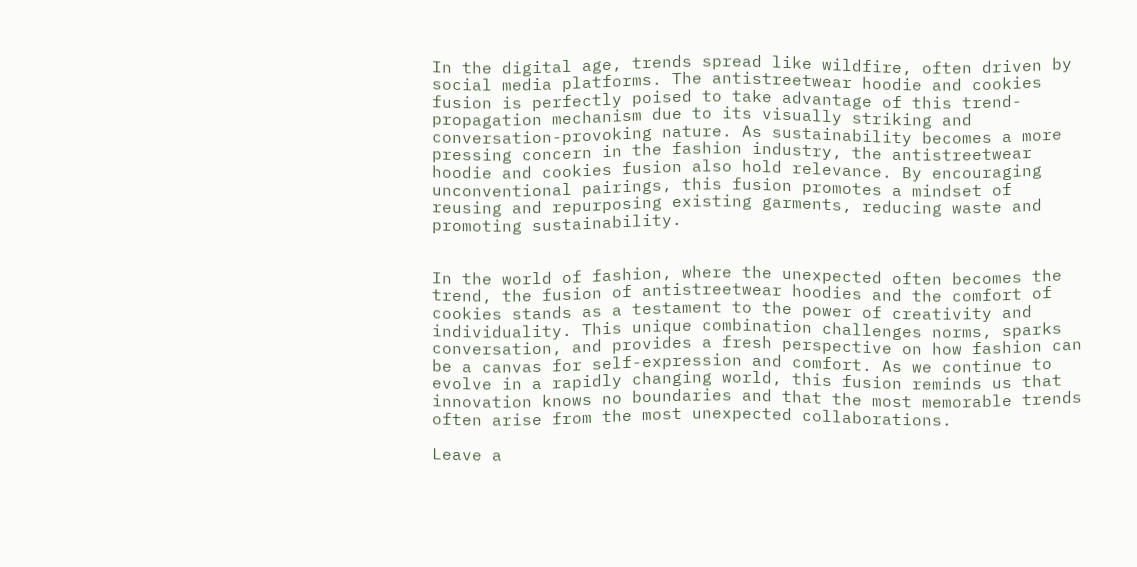In the digital age, trends spread like wildfire, often driven by social media platforms. The antistreetwear hoodie and cookies fusion is perfectly poised to take advantage of this trend-propagation mechanism due to its visually striking and conversation-provoking nature. As sustainability becomes a more pressing concern in the fashion industry, the antistreetwear hoodie and cookies fusion also hold relevance. By encouraging unconventional pairings, this fusion promotes a mindset of reusing and repurposing existing garments, reducing waste and promoting sustainability.


In the world of fashion, where the unexpected often becomes the trend, the fusion of antistreetwear hoodies and the comfort of cookies stands as a testament to the power of creativity and individuality. This unique combination challenges norms, sparks conversation, and provides a fresh perspective on how fashion can be a canvas for self-expression and comfort. As we continue to evolve in a rapidly changing world, this fusion reminds us that innovation knows no boundaries and that the most memorable trends often arise from the most unexpected collaborations.

Leave a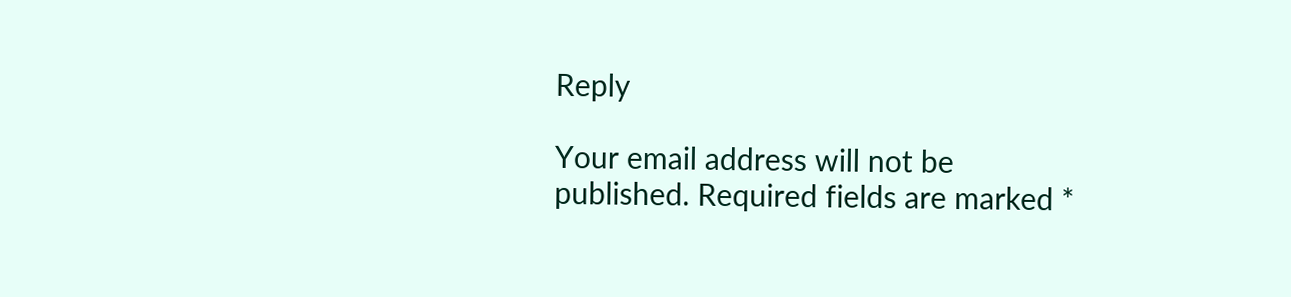Reply

Your email address will not be published. Required fields are marked *